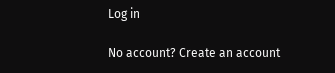Log in

No account? Create an account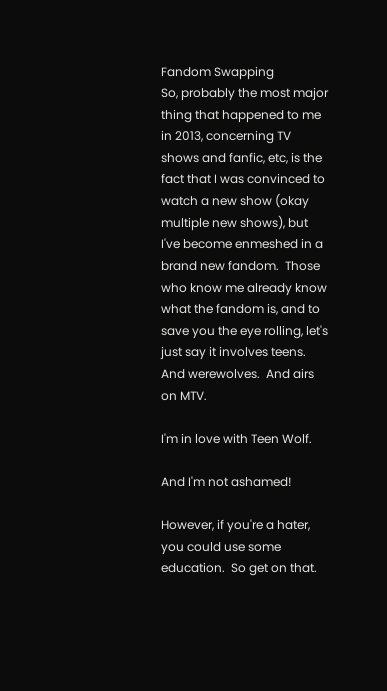Fandom Swapping
So, probably the most major thing that happened to me in 2013, concerning TV shows and fanfic, etc, is the fact that I was convinced to watch a new show (okay multiple new shows), but I've become enmeshed in a brand new fandom.  Those who know me already know what the fandom is, and to save you the eye rolling, let's just say it involves teens.  And werewolves.  And airs on MTV.

I'm in love with Teen Wolf.

And I'm not ashamed!

However, if you're a hater, you could use some education.  So get on that.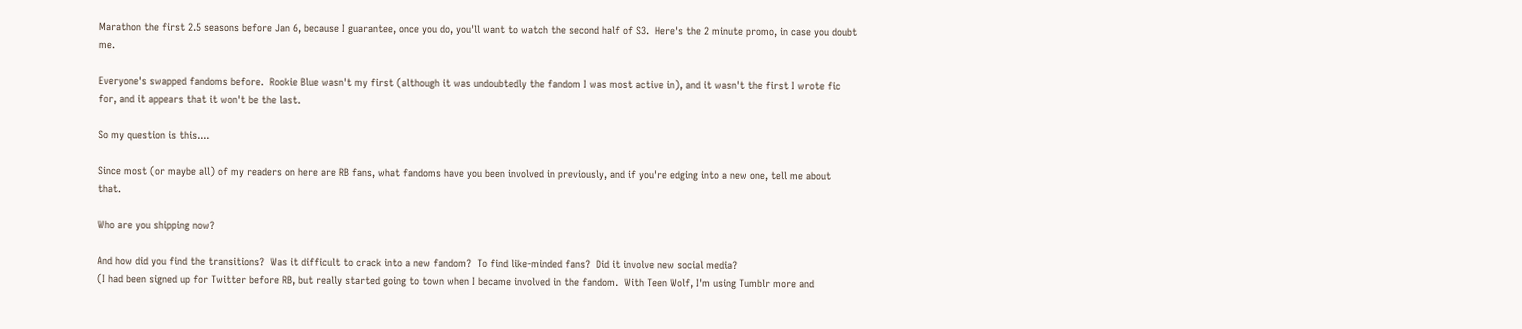Marathon the first 2.5 seasons before Jan 6, because I guarantee, once you do, you'll want to watch the second half of S3.  Here's the 2 minute promo, in case you doubt me.

Everyone's swapped fandoms before.  Rookie Blue wasn't my first (although it was undoubtedly the fandom I was most active in), and it wasn't the first I wrote fic for, and it appears that it won't be the last.

So my question is this....

Since most (or maybe all) of my readers on here are RB fans, what fandoms have you been involved in previously, and if you're edging into a new one, tell me about that.

Who are you shipping now?

And how did you find the transitions?  Was it difficult to crack into a new fandom?  To find like-minded fans?  Did it involve new social media?
(I had been signed up for Twitter before RB, but really started going to town when I became involved in the fandom.  With Teen Wolf, I'm using Tumblr more and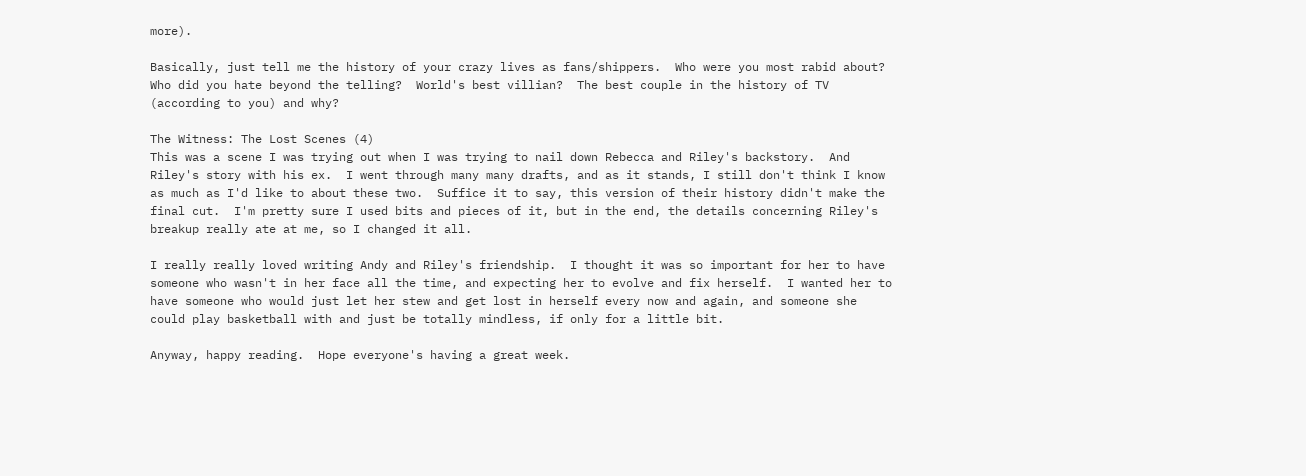more).

Basically, just tell me the history of your crazy lives as fans/shippers.  Who were you most rabid about?  Who did you hate beyond the telling?  World's best villian?  The best couple in the history of TV (according to you) and why?

The Witness: The Lost Scenes (4)
This was a scene I was trying out when I was trying to nail down Rebecca and Riley's backstory.  And Riley's story with his ex.  I went through many many drafts, and as it stands, I still don't think I know as much as I'd like to about these two.  Suffice it to say, this version of their history didn't make the final cut.  I'm pretty sure I used bits and pieces of it, but in the end, the details concerning Riley's breakup really ate at me, so I changed it all.

I really really loved writing Andy and Riley's friendship.  I thought it was so important for her to have someone who wasn't in her face all the time, and expecting her to evolve and fix herself.  I wanted her to have someone who would just let her stew and get lost in herself every now and again, and someone she could play basketball with and just be totally mindless, if only for a little bit.

Anyway, happy reading.  Hope everyone's having a great week.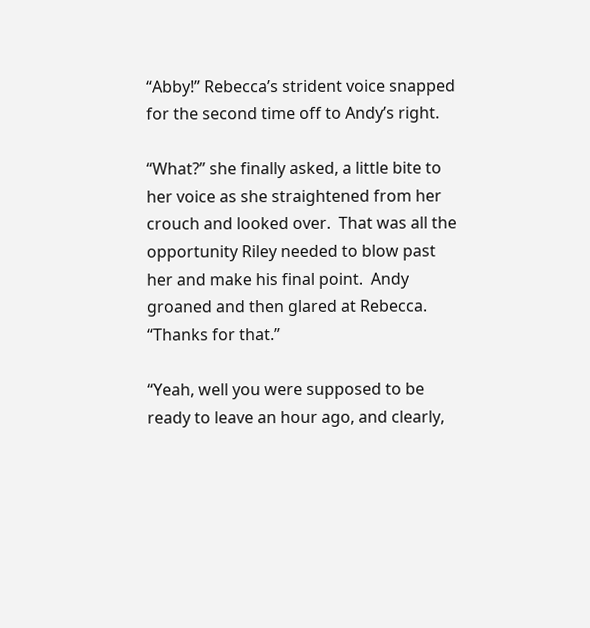“Abby!” Rebecca’s strident voice snapped for the second time off to Andy’s right.

“What?” she finally asked, a little bite to her voice as she straightened from her crouch and looked over.  That was all the opportunity Riley needed to blow past her and make his final point.  Andy groaned and then glared at Rebecca.  “Thanks for that.”

“Yeah, well you were supposed to be ready to leave an hour ago, and clearly,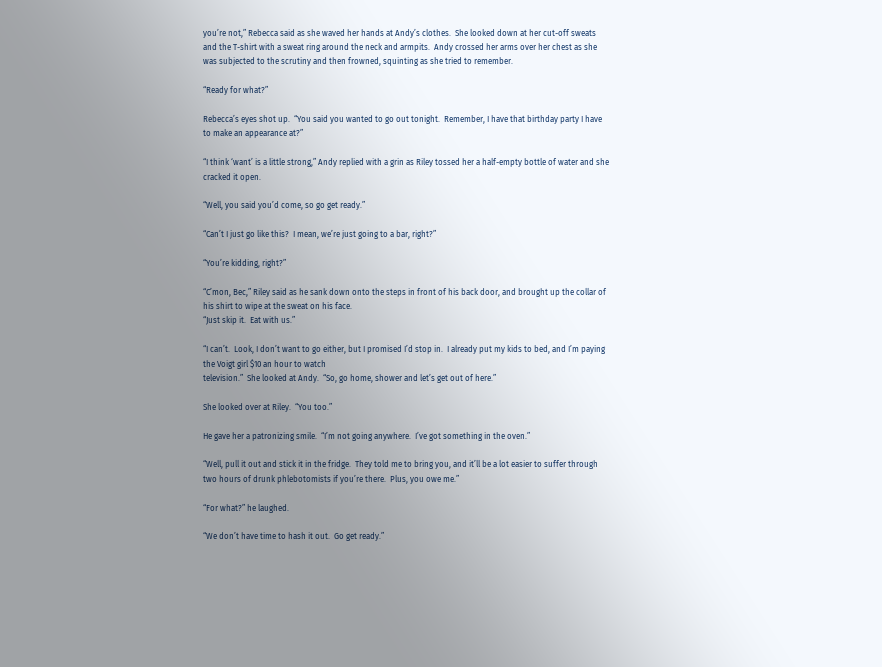you’re not,” Rebecca said as she waved her hands at Andy’s clothes.  She looked down at her cut-off sweats and the T-shirt with a sweat ring around the neck and armpits.  Andy crossed her arms over her chest as she was subjected to the scrutiny and then frowned, squinting as she tried to remember.

“Ready for what?”

Rebecca’s eyes shot up.  “You said you wanted to go out tonight.  Remember, I have that birthday party I have to make an appearance at?”

“I think ‘want’ is a little strong,” Andy replied with a grin as Riley tossed her a half-empty bottle of water and she cracked it open.

“Well, you said you’d come, so go get ready.”

“Can’t I just go like this?  I mean, we’re just going to a bar, right?”

“You’re kidding, right?”

“C’mon, Bec,” Riley said as he sank down onto the steps in front of his back door, and brought up the collar of his shirt to wipe at the sweat on his face.
“Just skip it.  Eat with us.”

“I can’t.  Look, I don’t want to go either, but I promised I’d stop in.  I already put my kids to bed, and I’m paying the Voigt girl $10 an hour to watch
television.”  She looked at Andy.  “So, go home, shower and let’s get out of here.”

She looked over at Riley.  “You too.”

He gave her a patronizing smile.  “I’m not going anywhere.  I’ve got something in the oven.”

“Well, pull it out and stick it in the fridge.  They told me to bring you, and it’ll be a lot easier to suffer through two hours of drunk phlebotomists if you’re there.  Plus, you owe me.”

“For what?” he laughed.

“We don’t have time to hash it out.  Go get ready.”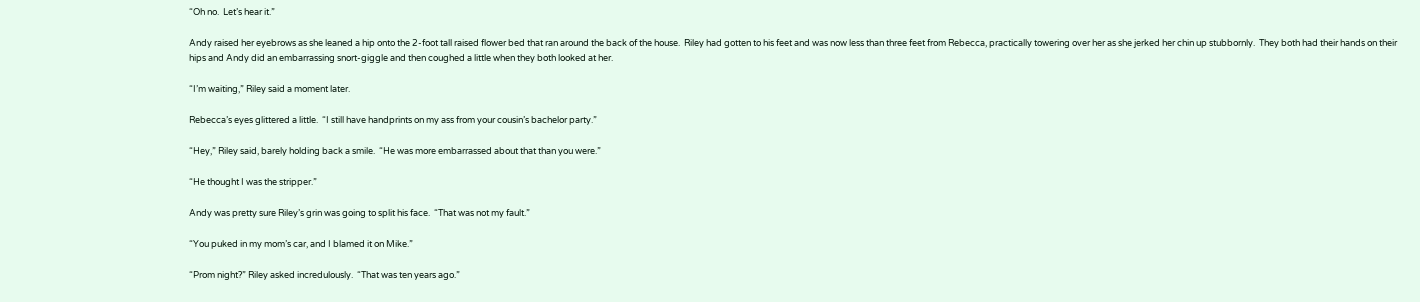“Oh no.  Let’s hear it.”

Andy raised her eyebrows as she leaned a hip onto the 2-foot tall raised flower bed that ran around the back of the house.  Riley had gotten to his feet and was now less than three feet from Rebecca, practically towering over her as she jerked her chin up stubbornly.  They both had their hands on their hips and Andy did an embarrassing snort-giggle and then coughed a little when they both looked at her.

“I’m waiting,” Riley said a moment later.

Rebecca’s eyes glittered a little.  “I still have handprints on my ass from your cousin’s bachelor party.”

“Hey,” Riley said, barely holding back a smile.  “He was more embarrassed about that than you were.”

“He thought I was the stripper.”

Andy was pretty sure Riley’s grin was going to split his face.  “That was not my fault.”

“You puked in my mom’s car, and I blamed it on Mike.”

“Prom night?” Riley asked incredulously.  “That was ten years ago.”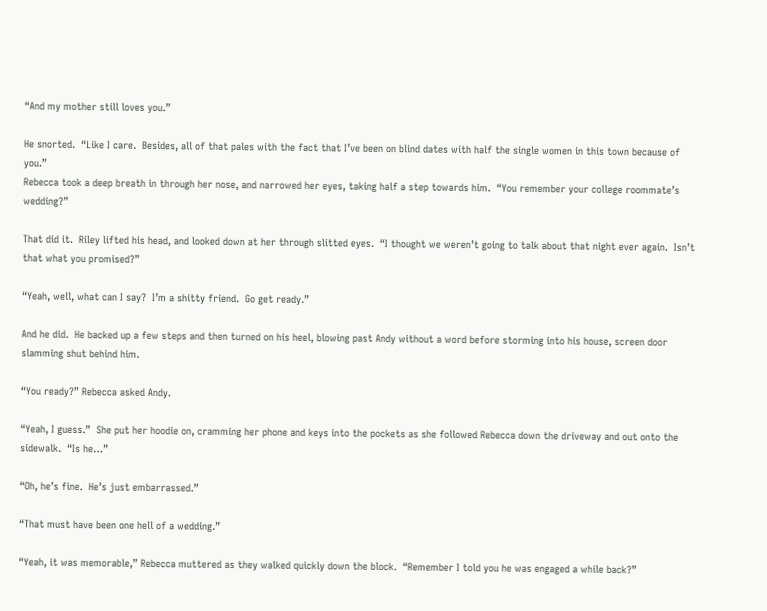“And my mother still loves you.”

He snorted.  “Like I care.  Besides, all of that pales with the fact that I’ve been on blind dates with half the single women in this town because of you.”
Rebecca took a deep breath in through her nose, and narrowed her eyes, taking half a step towards him.  “You remember your college roommate’s wedding?”

That did it.  Riley lifted his head, and looked down at her through slitted eyes.  “I thought we weren’t going to talk about that night ever again.  Isn’t that what you promised?”

“Yeah, well, what can I say?  I’m a shitty friend.  Go get ready.”

And he did.  He backed up a few steps and then turned on his heel, blowing past Andy without a word before storming into his house, screen door slamming shut behind him.

“You ready?” Rebecca asked Andy.

“Yeah, I guess.”  She put her hoodie on, cramming her phone and keys into the pockets as she followed Rebecca down the driveway and out onto the sidewalk.  “Is he…”

“Oh, he’s fine.  He’s just embarrassed.”

“That must have been one hell of a wedding.”

“Yeah, it was memorable,” Rebecca muttered as they walked quickly down the block.  “Remember I told you he was engaged a while back?”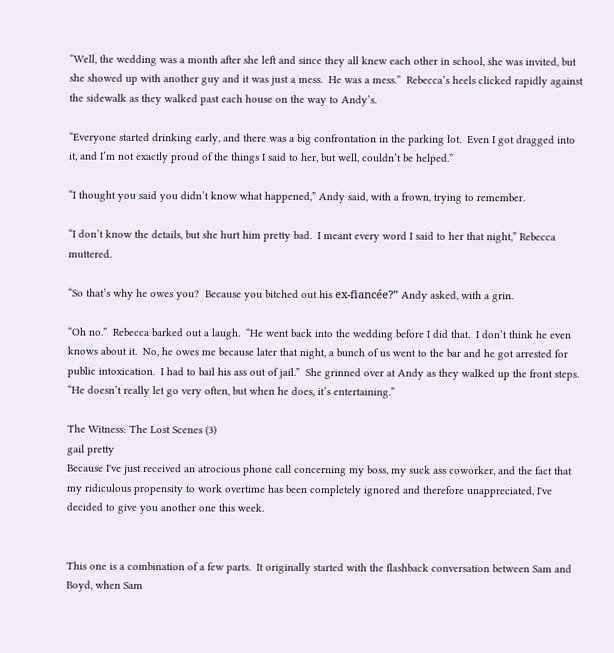“Well, the wedding was a month after she left and since they all knew each other in school, she was invited, but she showed up with another guy and it was just a mess.  He was a mess.”  Rebecca’s heels clicked rapidly against the sidewalk as they walked past each house on the way to Andy’s.

“Everyone started drinking early, and there was a big confrontation in the parking lot.  Even I got dragged into it, and I’m not exactly proud of the things I said to her, but well, couldn’t be helped.”

“I thought you said you didn’t know what happened,” Andy said, with a frown, trying to remember.

“I don’t know the details, but she hurt him pretty bad.  I meant every word I said to her that night,” Rebecca muttered.

“So that’s why he owes you?  Because you bitched out his ex-fiancée?” Andy asked, with a grin.

“Oh no.”  Rebecca barked out a laugh.  “He went back into the wedding before I did that.  I don’t think he even knows about it.  No, he owes me because later that night, a bunch of us went to the bar and he got arrested for public intoxication.  I had to bail his ass out of jail.”  She grinned over at Andy as they walked up the front steps.  “He doesn’t really let go very often, but when he does, it’s entertaining.”

The Witness: The Lost Scenes (3)
gail pretty
Because I've just received an atrocious phone call concerning my boss, my suck ass coworker, and the fact that my ridiculous propensity to work overtime has been completely ignored and therefore unappreciated, I've decided to give you another one this week.


This one is a combination of a few parts.  It originally started with the flashback conversation between Sam and Boyd, when Sam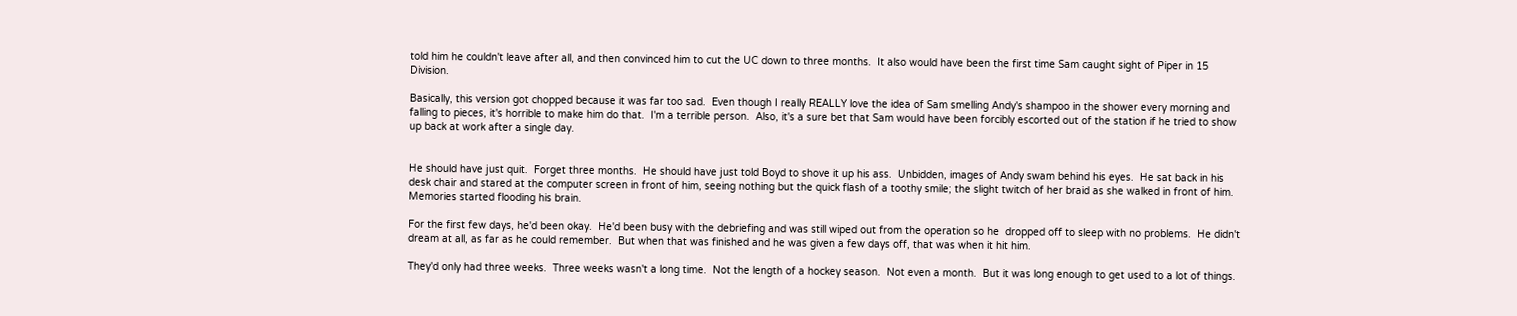told him he couldn't leave after all, and then convinced him to cut the UC down to three months.  It also would have been the first time Sam caught sight of Piper in 15 Division.

Basically, this version got chopped because it was far too sad.  Even though I really REALLY love the idea of Sam smelling Andy's shampoo in the shower every morning and falling to pieces, it's horrible to make him do that.  I'm a terrible person.  Also, it's a sure bet that Sam would have been forcibly escorted out of the station if he tried to show up back at work after a single day.


He should have just quit.  Forget three months.  He should have just told Boyd to shove it up his ass.  Unbidden, images of Andy swam behind his eyes.  He sat back in his desk chair and stared at the computer screen in front of him, seeing nothing but the quick flash of a toothy smile; the slight twitch of her braid as she walked in front of him.  Memories started flooding his brain.

For the first few days, he'd been okay.  He'd been busy with the debriefing and was still wiped out from the operation so he  dropped off to sleep with no problems.  He didn't dream at all, as far as he could remember.  But when that was finished and he was given a few days off, that was when it hit him.

They'd only had three weeks.  Three weeks wasn't a long time.  Not the length of a hockey season.  Not even a month.  But it was long enough to get used to a lot of things.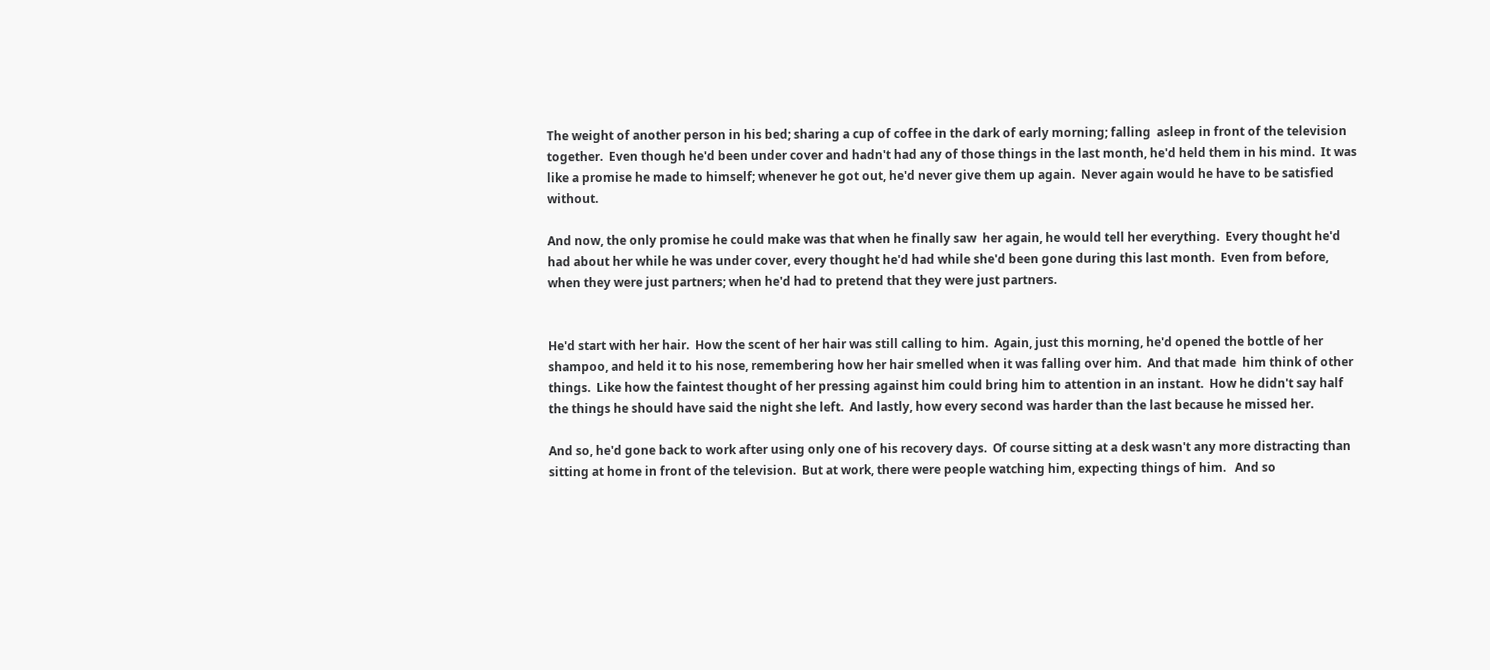The weight of another person in his bed; sharing a cup of coffee in the dark of early morning; falling  asleep in front of the television together.  Even though he'd been under cover and hadn't had any of those things in the last month, he'd held them in his mind.  It was like a promise he made to himself; whenever he got out, he'd never give them up again.  Never again would he have to be satisfied without.

And now, the only promise he could make was that when he finally saw  her again, he would tell her everything.  Every thought he'd had about her while he was under cover, every thought he'd had while she'd been gone during this last month.  Even from before, when they were just partners; when he'd had to pretend that they were just partners.


He'd start with her hair.  How the scent of her hair was still calling to him.  Again, just this morning, he'd opened the bottle of her shampoo, and held it to his nose, remembering how her hair smelled when it was falling over him.  And that made  him think of other things.  Like how the faintest thought of her pressing against him could bring him to attention in an instant.  How he didn't say half the things he should have said the night she left.  And lastly, how every second was harder than the last because he missed her.

And so, he'd gone back to work after using only one of his recovery days.  Of course sitting at a desk wasn't any more distracting than sitting at home in front of the television.  But at work, there were people watching him, expecting things of him.   And so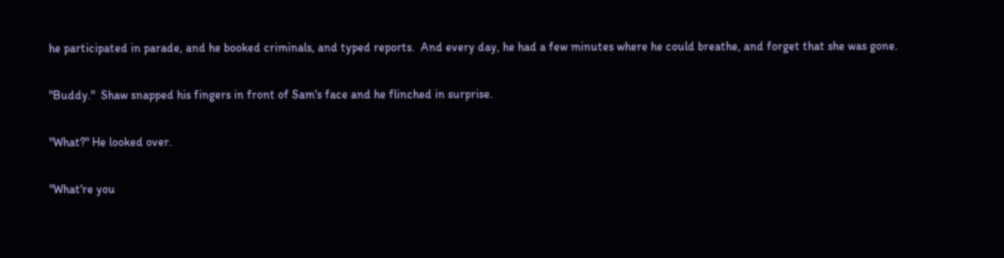he participated in parade, and he booked criminals, and typed reports.  And every day, he had a few minutes where he could breathe, and forget that she was gone.

"Buddy."  Shaw snapped his fingers in front of Sam's face and he flinched in surprise.

"What?" He looked over.

"What're you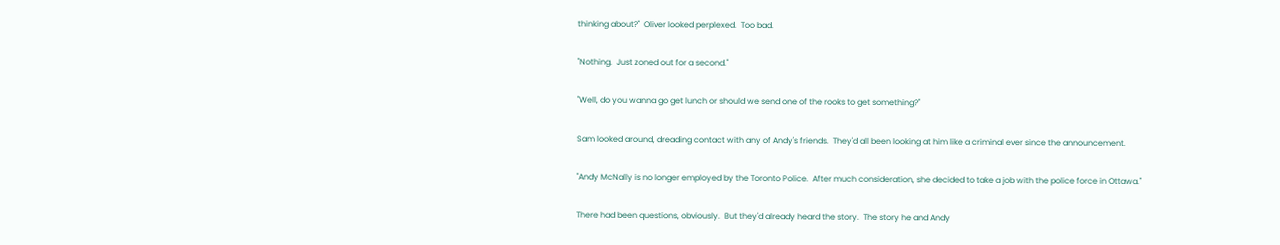thinking about?"  Oliver looked perplexed.  Too bad.

"Nothing.  Just zoned out for a second."

"Well, do you wanna go get lunch or should we send one of the rooks to get something?"

Sam looked around, dreading contact with any of Andy's friends.  They'd all been looking at him like a criminal ever since the announcement.

"Andy McNally is no longer employed by the Toronto Police.  After much consideration, she decided to take a job with the police force in Ottawa."

There had been questions, obviously.  But they'd already heard the story.  The story he and Andy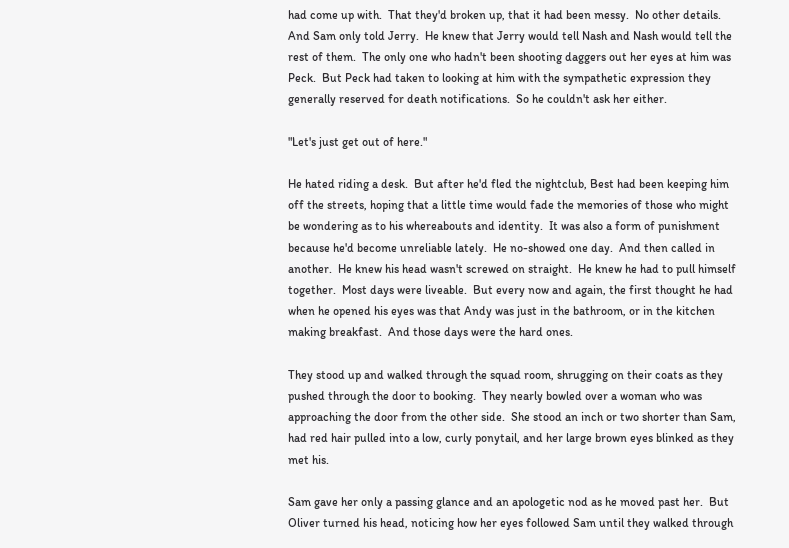had come up with.  That they'd broken up, that it had been messy.  No other details.  And Sam only told Jerry.  He knew that Jerry would tell Nash and Nash would tell the rest of them.  The only one who hadn't been shooting daggers out her eyes at him was Peck.  But Peck had taken to looking at him with the sympathetic expression they generally reserved for death notifications.  So he couldn't ask her either.

"Let's just get out of here."

He hated riding a desk.  But after he'd fled the nightclub, Best had been keeping him off the streets, hoping that a little time would fade the memories of those who might be wondering as to his whereabouts and identity.  It was also a form of punishment because he'd become unreliable lately.  He no-showed one day.  And then called in another.  He knew his head wasn't screwed on straight.  He knew he had to pull himself together.  Most days were liveable.  But every now and again, the first thought he had when he opened his eyes was that Andy was just in the bathroom, or in the kitchen making breakfast.  And those days were the hard ones.

They stood up and walked through the squad room, shrugging on their coats as they pushed through the door to booking.  They nearly bowled over a woman who was approaching the door from the other side.  She stood an inch or two shorter than Sam, had red hair pulled into a low, curly ponytail, and her large brown eyes blinked as they met his.

Sam gave her only a passing glance and an apologetic nod as he moved past her.  But Oliver turned his head, noticing how her eyes followed Sam until they walked through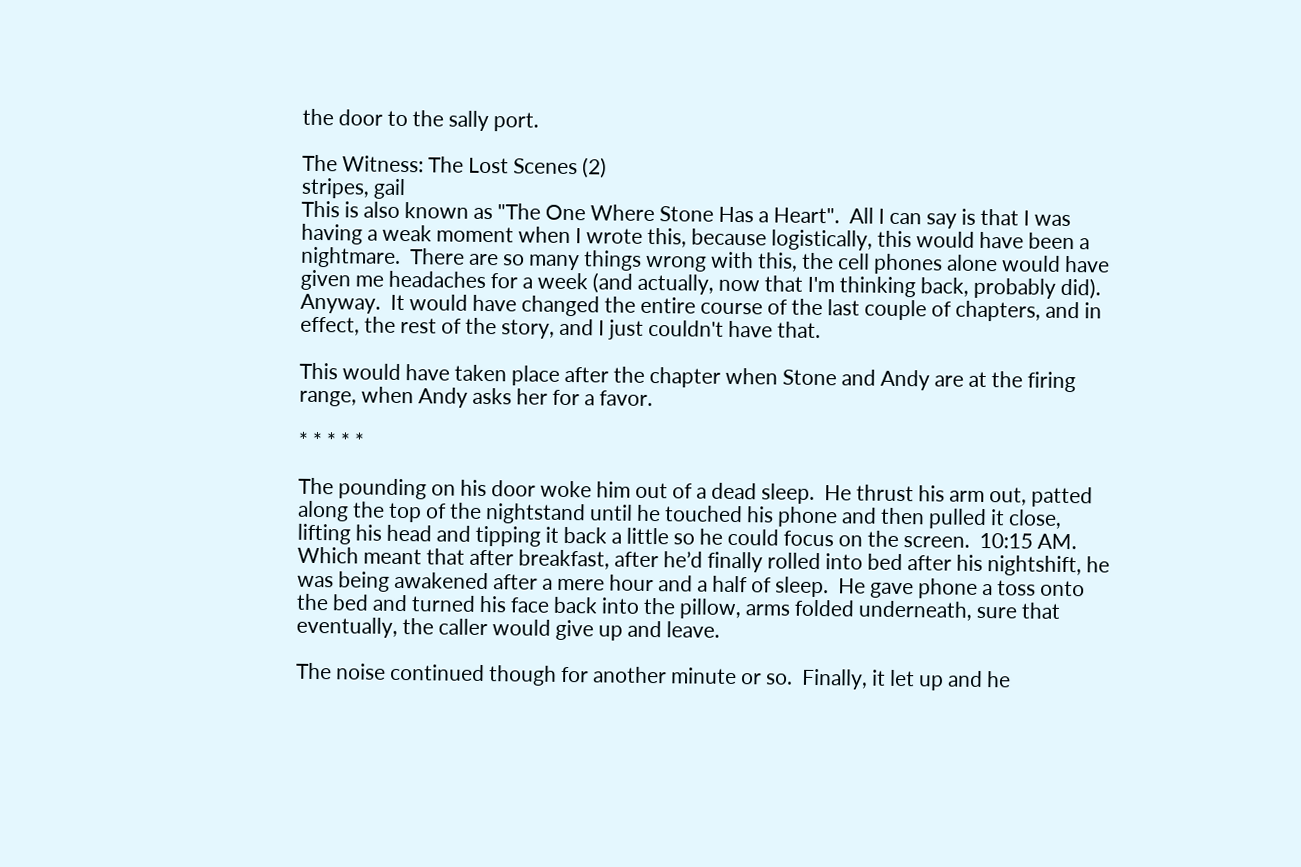the door to the sally port.

The Witness: The Lost Scenes (2)
stripes, gail
This is also known as "The One Where Stone Has a Heart".  All I can say is that I was having a weak moment when I wrote this, because logistically, this would have been a nightmare.  There are so many things wrong with this, the cell phones alone would have given me headaches for a week (and actually, now that I'm thinking back, probably did).  Anyway.  It would have changed the entire course of the last couple of chapters, and in effect, the rest of the story, and I just couldn't have that.

This would have taken place after the chapter when Stone and Andy are at the firing range, when Andy asks her for a favor.

* * * * *

The pounding on his door woke him out of a dead sleep.  He thrust his arm out, patted along the top of the nightstand until he touched his phone and then pulled it close, lifting his head and tipping it back a little so he could focus on the screen.  10:15 AM.  Which meant that after breakfast, after he’d finally rolled into bed after his nightshift, he was being awakened after a mere hour and a half of sleep.  He gave phone a toss onto the bed and turned his face back into the pillow, arms folded underneath, sure that eventually, the caller would give up and leave.

The noise continued though for another minute or so.  Finally, it let up and he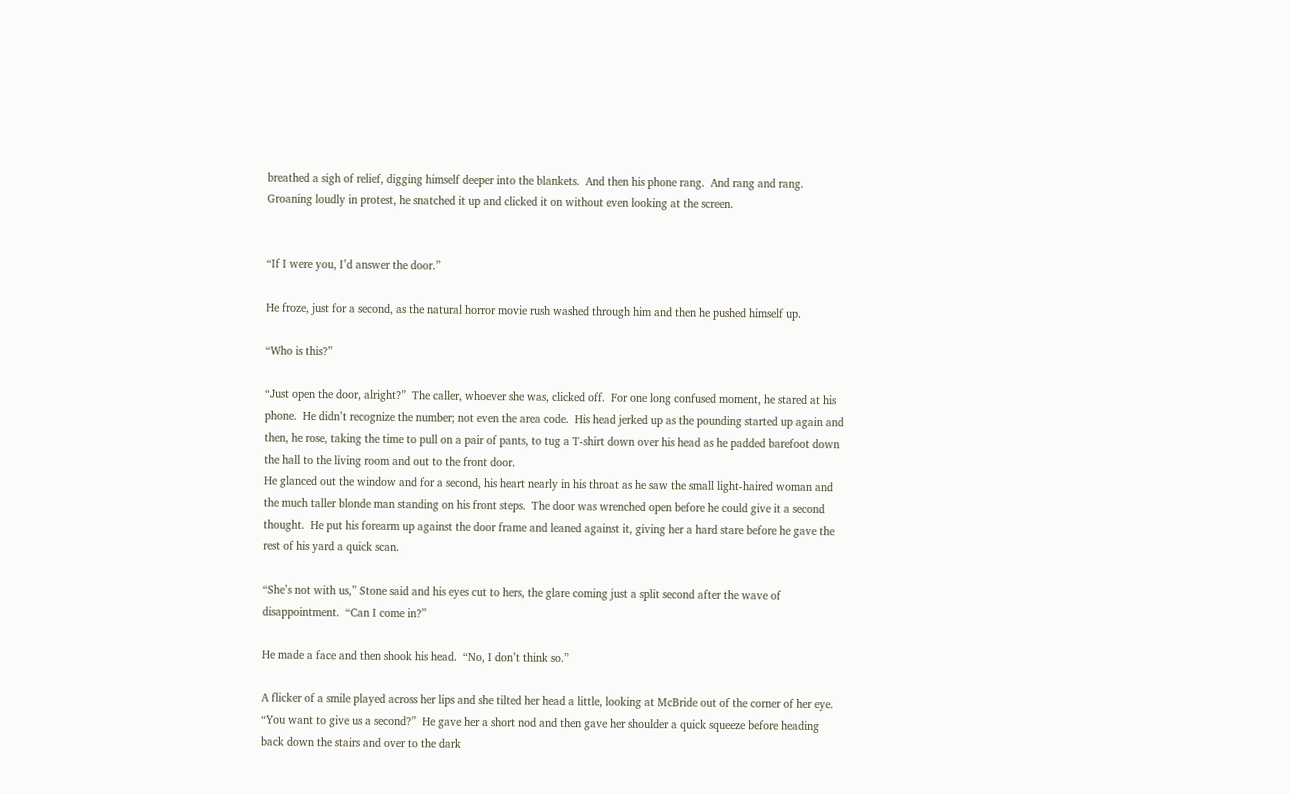breathed a sigh of relief, digging himself deeper into the blankets.  And then his phone rang.  And rang and rang.  Groaning loudly in protest, he snatched it up and clicked it on without even looking at the screen.


“If I were you, I’d answer the door.”

He froze, just for a second, as the natural horror movie rush washed through him and then he pushed himself up.

“Who is this?”

“Just open the door, alright?”  The caller, whoever she was, clicked off.  For one long confused moment, he stared at his phone.  He didn’t recognize the number; not even the area code.  His head jerked up as the pounding started up again and then, he rose, taking the time to pull on a pair of pants, to tug a T-shirt down over his head as he padded barefoot down the hall to the living room and out to the front door.
He glanced out the window and for a second, his heart nearly in his throat as he saw the small light-haired woman and the much taller blonde man standing on his front steps.  The door was wrenched open before he could give it a second thought.  He put his forearm up against the door frame and leaned against it, giving her a hard stare before he gave the rest of his yard a quick scan.

“She’s not with us,” Stone said and his eyes cut to hers, the glare coming just a split second after the wave of disappointment.  “Can I come in?”

He made a face and then shook his head.  “No, I don’t think so.”

A flicker of a smile played across her lips and she tilted her head a little, looking at McBride out of the corner of her eye.  “You want to give us a second?”  He gave her a short nod and then gave her shoulder a quick squeeze before heading back down the stairs and over to the dark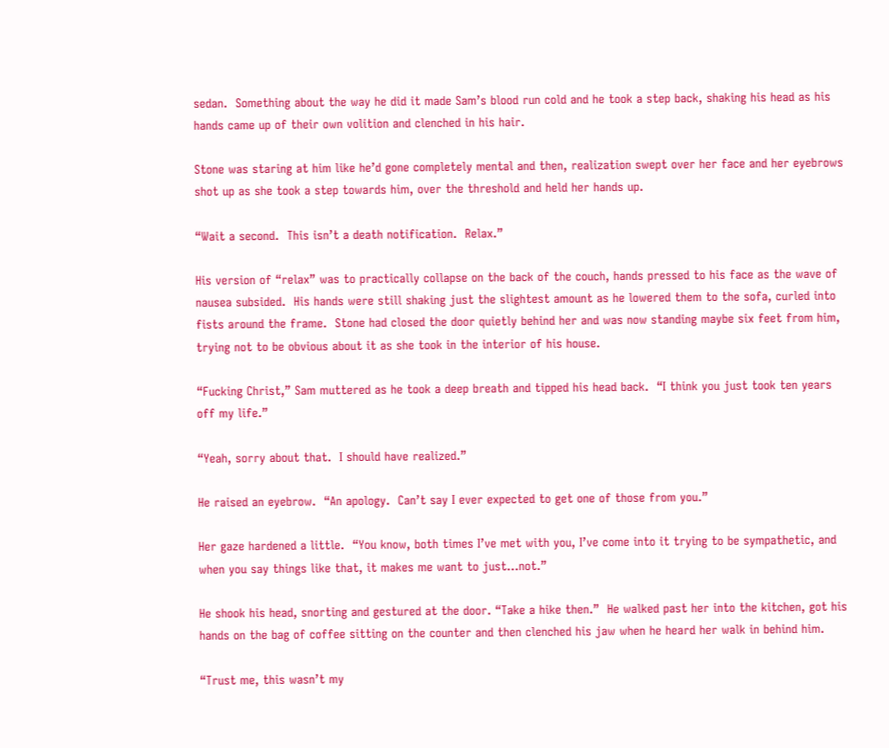sedan.  Something about the way he did it made Sam’s blood run cold and he took a step back, shaking his head as his hands came up of their own volition and clenched in his hair.

Stone was staring at him like he’d gone completely mental and then, realization swept over her face and her eyebrows shot up as she took a step towards him, over the threshold and held her hands up.

“Wait a second.  This isn’t a death notification.  Relax.”

His version of “relax” was to practically collapse on the back of the couch, hands pressed to his face as the wave of nausea subsided.  His hands were still shaking just the slightest amount as he lowered them to the sofa, curled into fists around the frame.  Stone had closed the door quietly behind her and was now standing maybe six feet from him, trying not to be obvious about it as she took in the interior of his house.

“Fucking Christ,” Sam muttered as he took a deep breath and tipped his head back.  “I think you just took ten years off my life.”

“Yeah, sorry about that.  I should have realized.”

He raised an eyebrow.  “An apology.  Can’t say I ever expected to get one of those from you.”

Her gaze hardened a little.  “You know, both times I’ve met with you, I’ve come into it trying to be sympathetic, and when you say things like that, it makes me want to just…not.”

He shook his head, snorting and gestured at the door. “Take a hike then.”  He walked past her into the kitchen, got his hands on the bag of coffee sitting on the counter and then clenched his jaw when he heard her walk in behind him.

“Trust me, this wasn’t my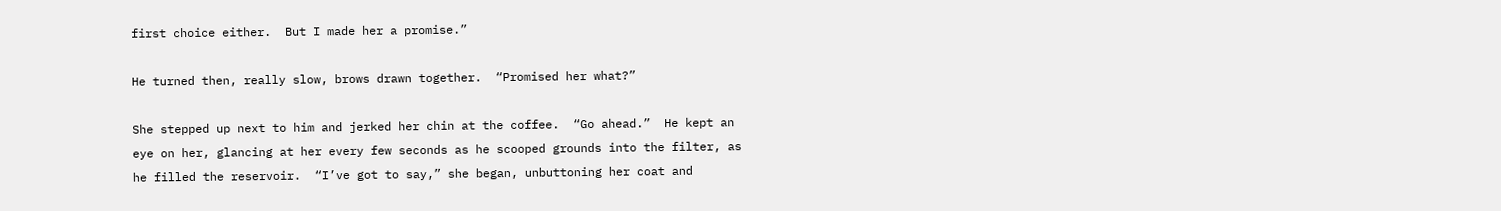first choice either.  But I made her a promise.”

He turned then, really slow, brows drawn together.  “Promised her what?”

She stepped up next to him and jerked her chin at the coffee.  “Go ahead.”  He kept an eye on her, glancing at her every few seconds as he scooped grounds into the filter, as he filled the reservoir.  “I’ve got to say,” she began, unbuttoning her coat and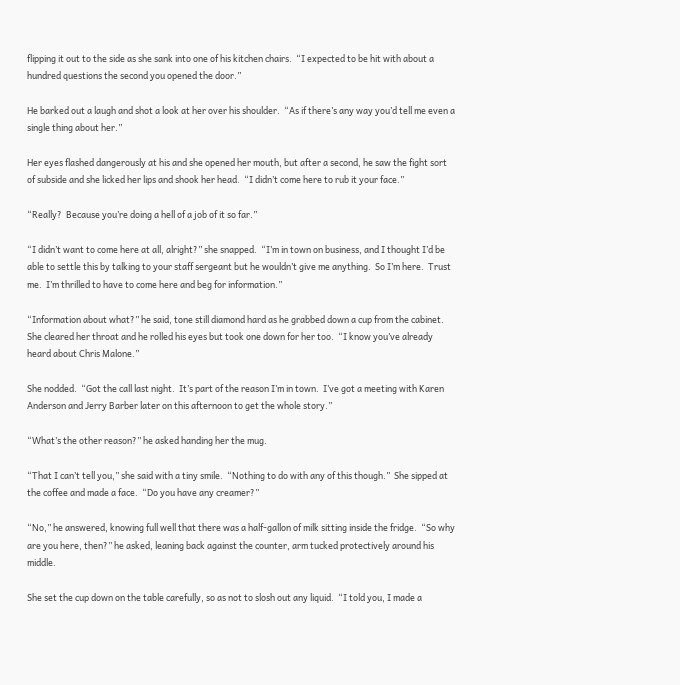flipping it out to the side as she sank into one of his kitchen chairs.  “I expected to be hit with about a hundred questions the second you opened the door.”

He barked out a laugh and shot a look at her over his shoulder.  “As if there’s any way you’d tell me even a single thing about her.”

Her eyes flashed dangerously at his and she opened her mouth, but after a second, he saw the fight sort of subside and she licked her lips and shook her head.  “I didn’t come here to rub it your face.”

“Really?  Because you’re doing a hell of a job of it so far.”

“I didn’t want to come here at all, alright?” she snapped.  “I’m in town on business, and I thought I’d be able to settle this by talking to your staff sergeant but he wouldn’t give me anything.  So I’m here.  Trust me.  I’m thrilled to have to come here and beg for information.”

“Information about what?” he said, tone still diamond hard as he grabbed down a cup from the cabinet.  She cleared her throat and he rolled his eyes but took one down for her too.  “I know you’ve already heard about Chris Malone.”

She nodded.  “Got the call last night.  It’s part of the reason I’m in town.  I’ve got a meeting with Karen Anderson and Jerry Barber later on this afternoon to get the whole story.”

“What’s the other reason?” he asked handing her the mug.

“That I can’t tell you,” she said with a tiny smile.  “Nothing to do with any of this though.”  She sipped at the coffee and made a face.  “Do you have any creamer?”

“No,” he answered, knowing full well that there was a half-gallon of milk sitting inside the fridge.  “So why are you here, then?” he asked, leaning back against the counter, arm tucked protectively around his middle.

She set the cup down on the table carefully, so as not to slosh out any liquid.  “I told you, I made a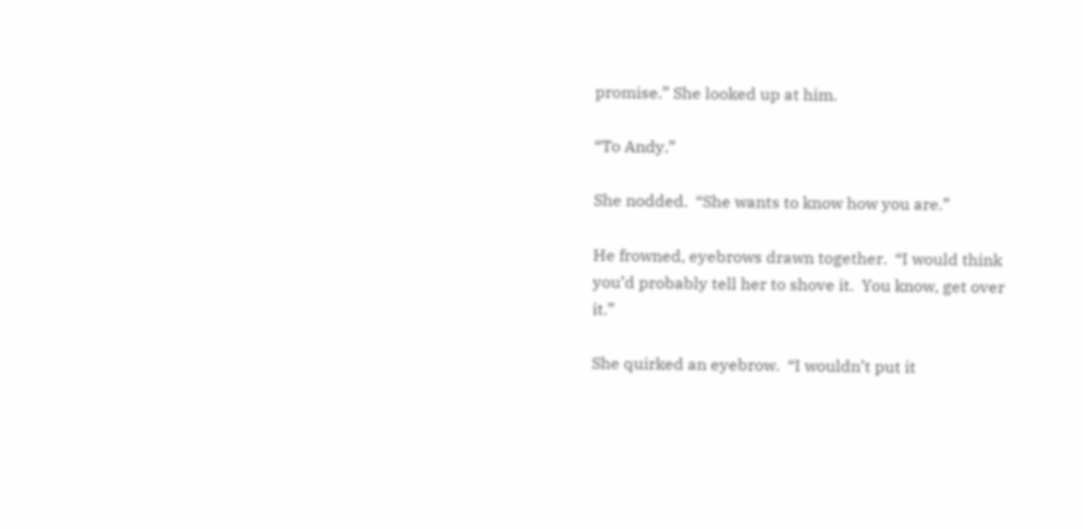promise.” She looked up at him.

“To Andy.”

She nodded.  “She wants to know how you are.”

He frowned, eyebrows drawn together.  “I would think you’d probably tell her to shove it.  You know, get over it.”

She quirked an eyebrow.  “I wouldn’t put it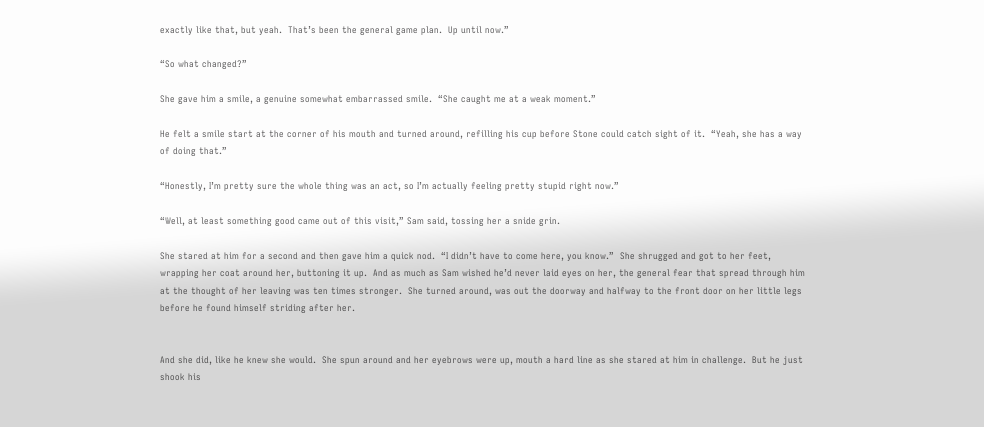exactly like that, but yeah.  That’s been the general game plan.  Up until now.”

“So what changed?”

She gave him a smile, a genuine somewhat embarrassed smile.  “She caught me at a weak moment.”

He felt a smile start at the corner of his mouth and turned around, refilling his cup before Stone could catch sight of it.  “Yeah, she has a way of doing that.”

“Honestly, I’m pretty sure the whole thing was an act, so I’m actually feeling pretty stupid right now.”

“Well, at least something good came out of this visit,” Sam said, tossing her a snide grin.

She stared at him for a second and then gave him a quick nod.  “I didn’t have to come here, you know.”  She shrugged and got to her feet, wrapping her coat around her, buttoning it up.  And as much as Sam wished he’d never laid eyes on her, the general fear that spread through him at the thought of her leaving was ten times stronger.  She turned around, was out the doorway and halfway to the front door on her little legs before he found himself striding after her.


And she did, like he knew she would.  She spun around and her eyebrows were up, mouth a hard line as she stared at him in challenge.  But he just shook his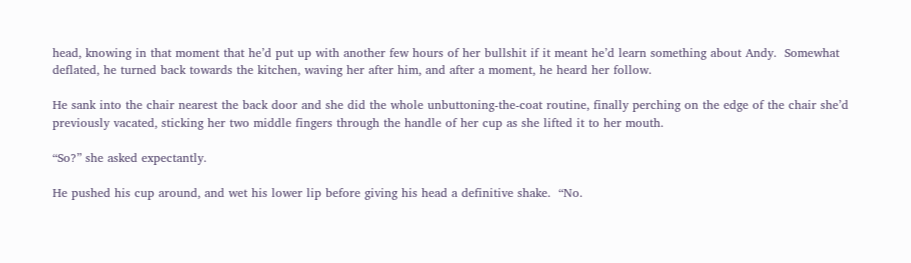head, knowing in that moment that he’d put up with another few hours of her bullshit if it meant he’d learn something about Andy.  Somewhat deflated, he turned back towards the kitchen, waving her after him, and after a moment, he heard her follow.

He sank into the chair nearest the back door and she did the whole unbuttoning-the-coat routine, finally perching on the edge of the chair she’d previously vacated, sticking her two middle fingers through the handle of her cup as she lifted it to her mouth.

“So?” she asked expectantly.

He pushed his cup around, and wet his lower lip before giving his head a definitive shake.  “No.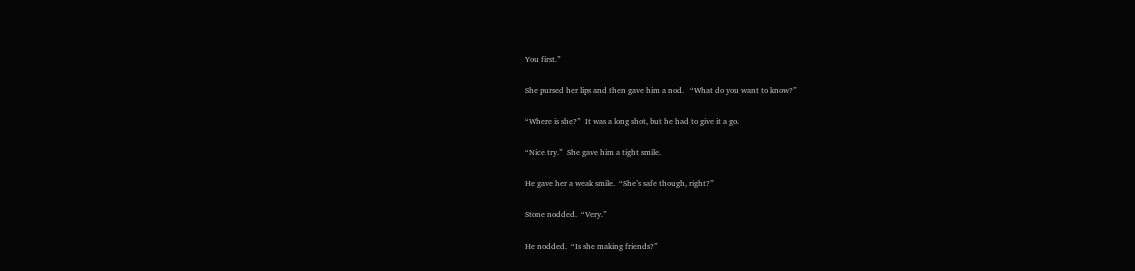You first.”

She pursed her lips and then gave him a nod.   “What do you want to know?”

“Where is she?”  It was a long shot, but he had to give it a go.

“Nice try.”  She gave him a tight smile.

He gave her a weak smile.  “She’s safe though, right?”

Stone nodded.  “Very.”

He nodded.  “Is she making friends?”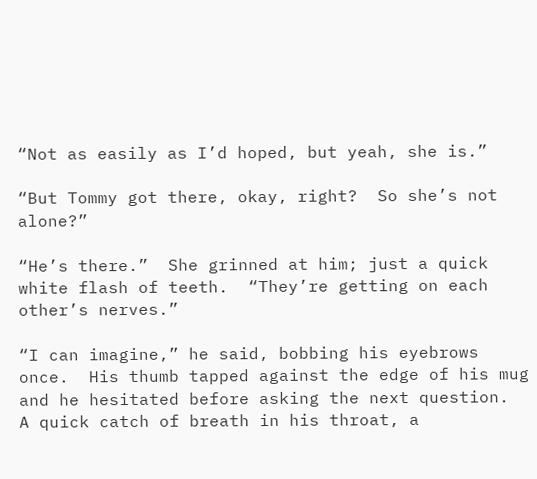“Not as easily as I’d hoped, but yeah, she is.”

“But Tommy got there, okay, right?  So she’s not alone?”

“He’s there.”  She grinned at him; just a quick white flash of teeth.  “They’re getting on each other’s nerves.”

“I can imagine,” he said, bobbing his eyebrows once.  His thumb tapped against the edge of his mug and he hesitated before asking the next question.  A quick catch of breath in his throat, a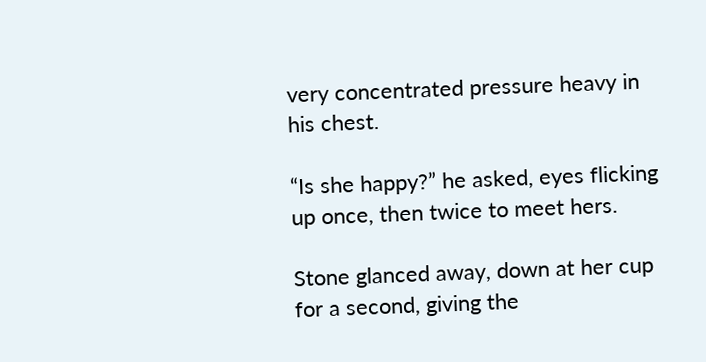very concentrated pressure heavy in his chest.

“Is she happy?” he asked, eyes flicking up once, then twice to meet hers.

Stone glanced away, down at her cup for a second, giving the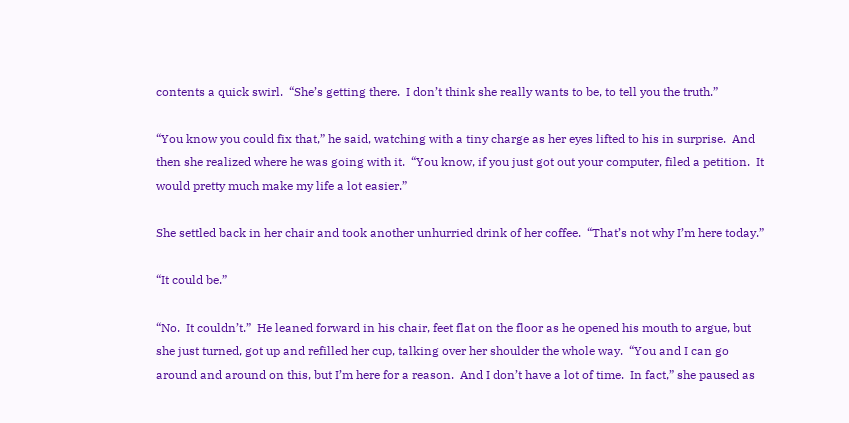contents a quick swirl.  “She’s getting there.  I don’t think she really wants to be, to tell you the truth.”

“You know you could fix that,” he said, watching with a tiny charge as her eyes lifted to his in surprise.  And then she realized where he was going with it.  “You know, if you just got out your computer, filed a petition.  It would pretty much make my life a lot easier.”

She settled back in her chair and took another unhurried drink of her coffee.  “That’s not why I’m here today.”

“It could be.”

“No.  It couldn’t.”  He leaned forward in his chair, feet flat on the floor as he opened his mouth to argue, but she just turned, got up and refilled her cup, talking over her shoulder the whole way.  “You and I can go around and around on this, but I’m here for a reason.  And I don’t have a lot of time.  In fact,” she paused as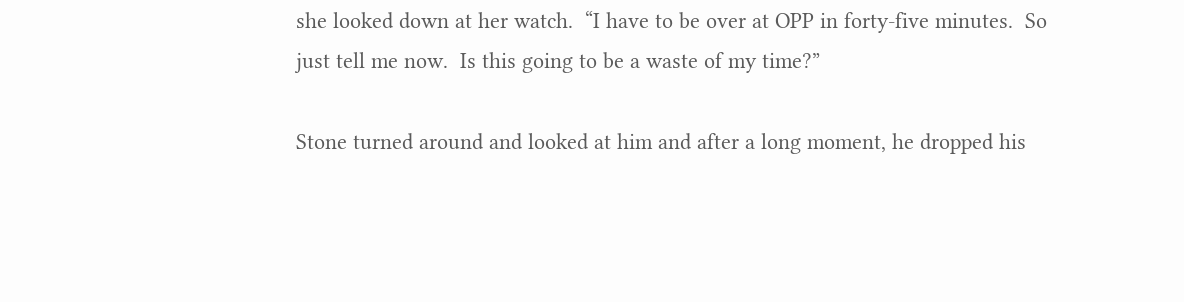she looked down at her watch.  “I have to be over at OPP in forty-five minutes.  So just tell me now.  Is this going to be a waste of my time?”

Stone turned around and looked at him and after a long moment, he dropped his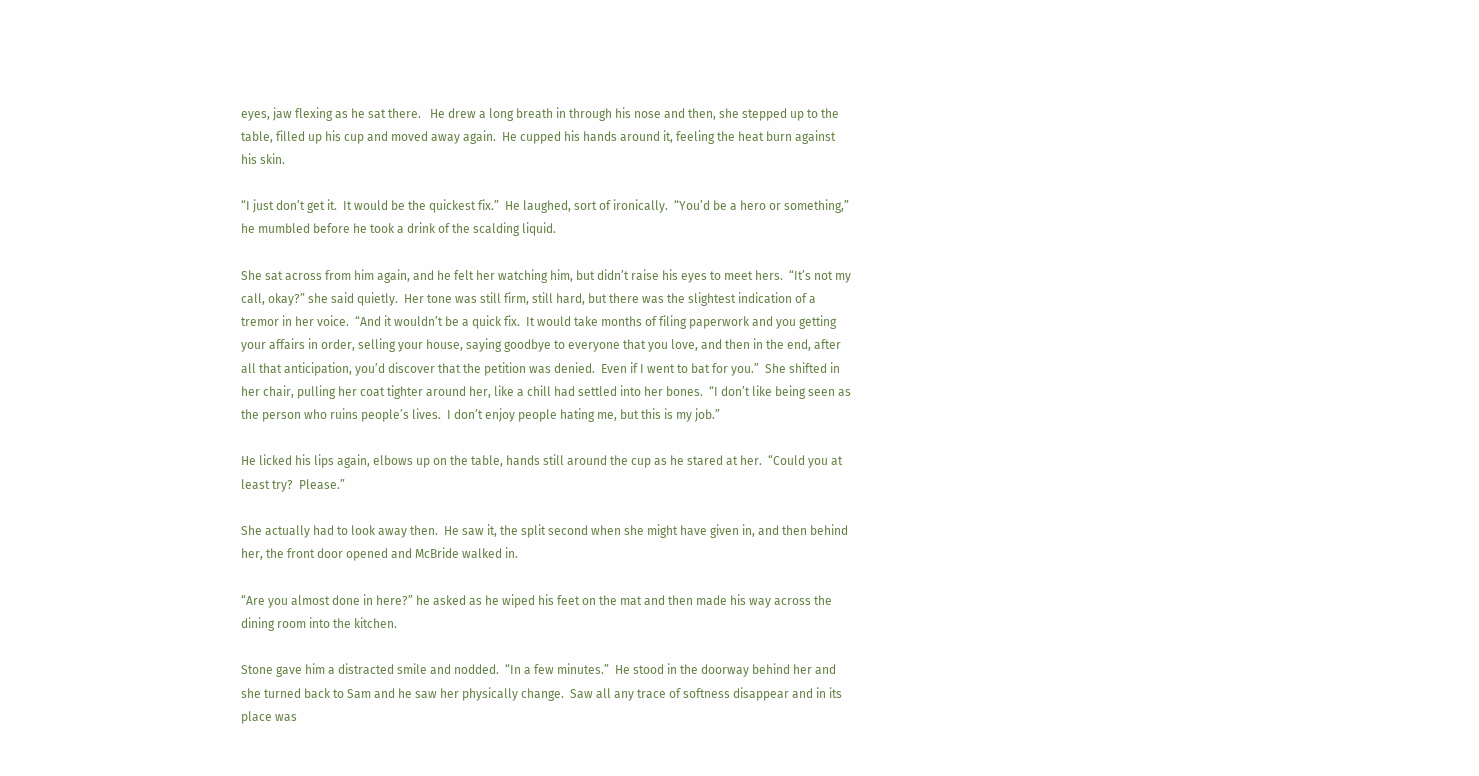eyes, jaw flexing as he sat there.   He drew a long breath in through his nose and then, she stepped up to the table, filled up his cup and moved away again.  He cupped his hands around it, feeling the heat burn against his skin.

“I just don’t get it.  It would be the quickest fix.”  He laughed, sort of ironically.  “You’d be a hero or something,” he mumbled before he took a drink of the scalding liquid.

She sat across from him again, and he felt her watching him, but didn’t raise his eyes to meet hers.  “It’s not my call, okay?” she said quietly.  Her tone was still firm, still hard, but there was the slightest indication of a tremor in her voice.  “And it wouldn’t be a quick fix.  It would take months of filing paperwork and you getting your affairs in order, selling your house, saying goodbye to everyone that you love, and then in the end, after all that anticipation, you’d discover that the petition was denied.  Even if I went to bat for you.”  She shifted in her chair, pulling her coat tighter around her, like a chill had settled into her bones.  “I don’t like being seen as the person who ruins people’s lives.  I don’t enjoy people hating me, but this is my job.”

He licked his lips again, elbows up on the table, hands still around the cup as he stared at her.  “Could you at least try?  Please.”

She actually had to look away then.  He saw it, the split second when she might have given in, and then behind her, the front door opened and McBride walked in.

“Are you almost done in here?” he asked as he wiped his feet on the mat and then made his way across the dining room into the kitchen.

Stone gave him a distracted smile and nodded.  “In a few minutes.”  He stood in the doorway behind her and she turned back to Sam and he saw her physically change.  Saw all any trace of softness disappear and in its place was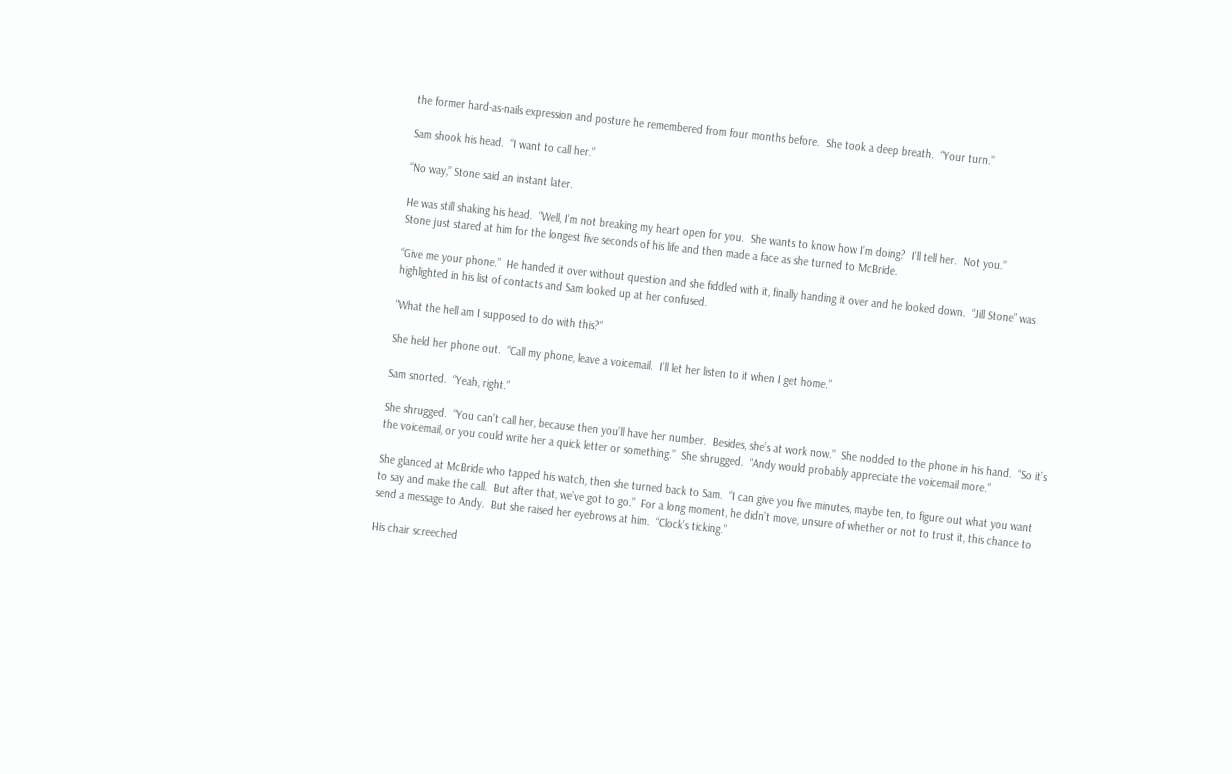the former hard-as-nails expression and posture he remembered from four months before.  She took a deep breath.  “Your turn.”

Sam shook his head.  “I want to call her.”

“No way,” Stone said an instant later.

He was still shaking his head.  “Well, I’m not breaking my heart open for you.  She wants to know how I’m doing?  I’ll tell her.  Not you.”
Stone just stared at him for the longest five seconds of his life and then made a face as she turned to McBride.

“Give me your phone.”  He handed it over without question and she fiddled with it, finally handing it over and he looked down.  “Jill Stone” was highlighted in his list of contacts and Sam looked up at her confused.

“What the hell am I supposed to do with this?”

She held her phone out.  “Call my phone, leave a voicemail.  I’ll let her listen to it when I get home.”

Sam snorted.  “Yeah, right.”

She shrugged.  “You can’t call her, because then you’ll have her number.  Besides, she’s at work now.”  She nodded to the phone in his hand.  “So it’s the voicemail, or you could write her a quick letter or something.”  She shrugged.  “Andy would probably appreciate the voicemail more.”

She glanced at McBride who tapped his watch, then she turned back to Sam.  “I can give you five minutes, maybe ten, to figure out what you want to say and make the call.  But after that, we’ve got to go.”  For a long moment, he didn’t move, unsure of whether or not to trust it, this chance to send a message to Andy.  But she raised her eyebrows at him.  “Clock’s ticking.”

His chair screeched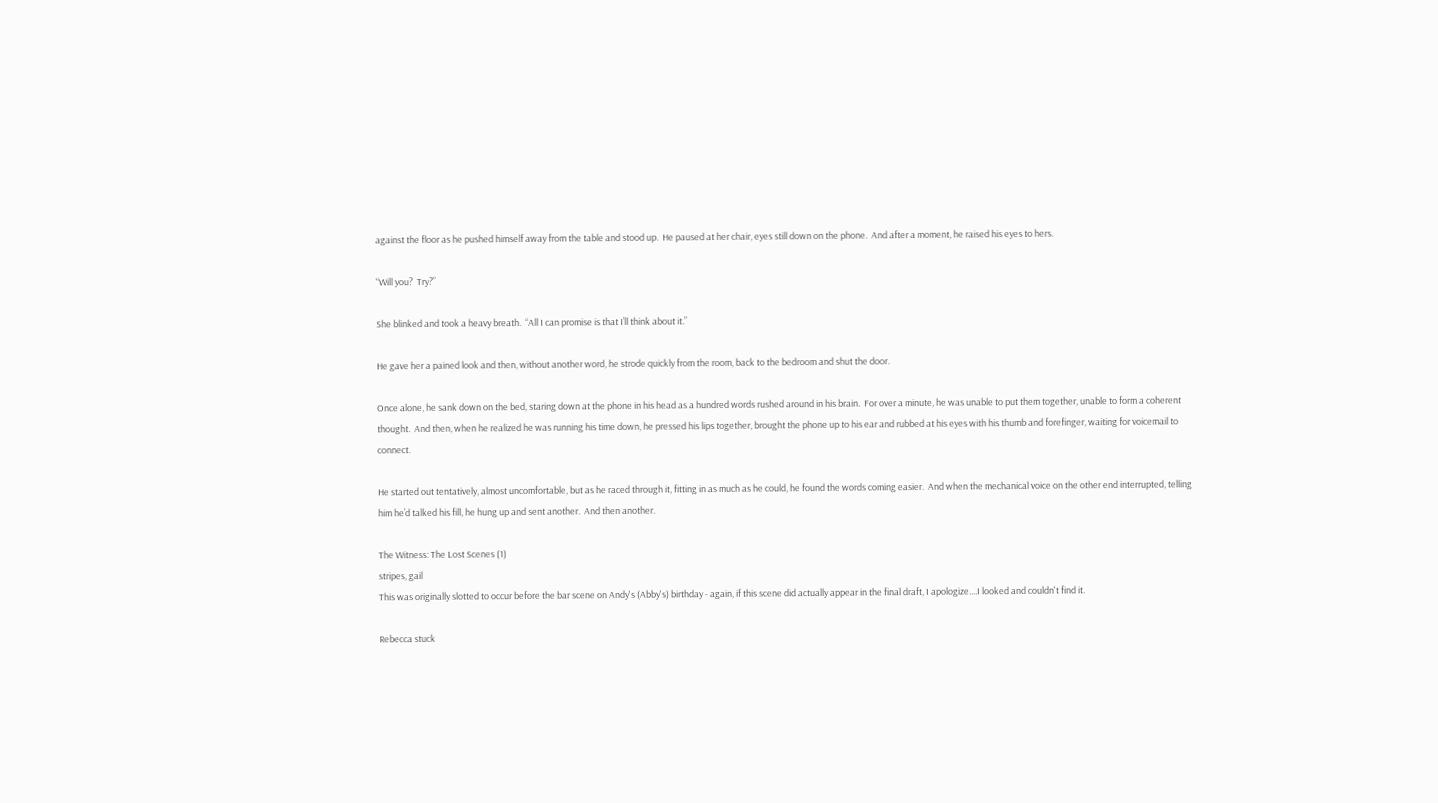against the floor as he pushed himself away from the table and stood up.  He paused at her chair, eyes still down on the phone.  And after a moment, he raised his eyes to hers.

“Will you?  Try?”

She blinked and took a heavy breath.  “All I can promise is that I’ll think about it.”

He gave her a pained look and then, without another word, he strode quickly from the room, back to the bedroom and shut the door.

Once alone, he sank down on the bed, staring down at the phone in his head as a hundred words rushed around in his brain.  For over a minute, he was unable to put them together, unable to form a coherent thought.  And then, when he realized he was running his time down, he pressed his lips together, brought the phone up to his ear and rubbed at his eyes with his thumb and forefinger, waiting for voicemail to connect.

He started out tentatively, almost uncomfortable, but as he raced through it, fitting in as much as he could, he found the words coming easier.  And when the mechanical voice on the other end interrupted, telling him he’d talked his fill, he hung up and sent another.  And then another.

The Witness: The Lost Scenes (1)
stripes, gail
This was originally slotted to occur before the bar scene on Andy's (Abby's) birthday - again, if this scene did actually appear in the final draft, I apologize....I looked and couldn't find it.

Rebecca stuck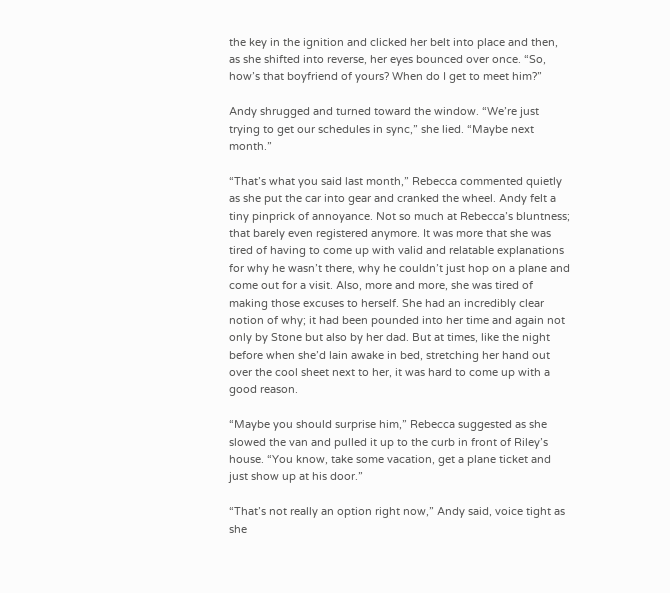the key in the ignition and clicked her belt into place and then, as she shifted into reverse, her eyes bounced over once. “So, how’s that boyfriend of yours? When do I get to meet him?”

Andy shrugged and turned toward the window. “We’re just trying to get our schedules in sync,” she lied. “Maybe next month.”

“That’s what you said last month,” Rebecca commented quietly as she put the car into gear and cranked the wheel. Andy felt a tiny pinprick of annoyance. Not so much at Rebecca’s bluntness; that barely even registered anymore. It was more that she was tired of having to come up with valid and relatable explanations for why he wasn’t there, why he couldn’t just hop on a plane and come out for a visit. Also, more and more, she was tired of making those excuses to herself. She had an incredibly clear notion of why; it had been pounded into her time and again not only by Stone but also by her dad. But at times, like the night before when she’d lain awake in bed, stretching her hand out over the cool sheet next to her, it was hard to come up with a good reason.

“Maybe you should surprise him,” Rebecca suggested as she slowed the van and pulled it up to the curb in front of Riley’s house. “You know, take some vacation, get a plane ticket and just show up at his door.”

“That’s not really an option right now,” Andy said, voice tight as she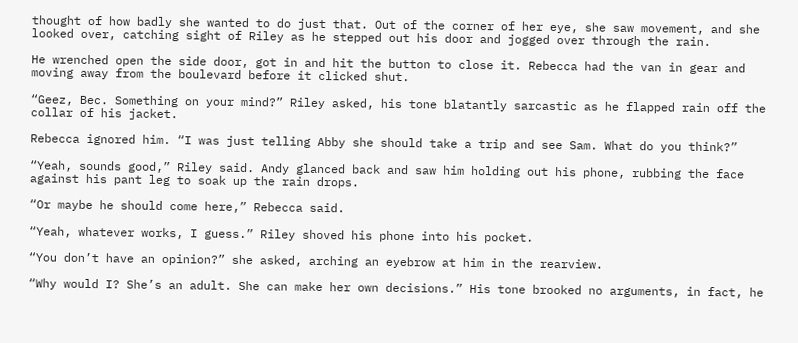thought of how badly she wanted to do just that. Out of the corner of her eye, she saw movement, and she looked over, catching sight of Riley as he stepped out his door and jogged over through the rain.

He wrenched open the side door, got in and hit the button to close it. Rebecca had the van in gear and moving away from the boulevard before it clicked shut.

“Geez, Bec. Something on your mind?” Riley asked, his tone blatantly sarcastic as he flapped rain off the collar of his jacket.

Rebecca ignored him. “I was just telling Abby she should take a trip and see Sam. What do you think?”

“Yeah, sounds good,” Riley said. Andy glanced back and saw him holding out his phone, rubbing the face against his pant leg to soak up the rain drops.

“Or maybe he should come here,” Rebecca said.

“Yeah, whatever works, I guess.” Riley shoved his phone into his pocket.

“You don’t have an opinion?” she asked, arching an eyebrow at him in the rearview.

“Why would I? She’s an adult. She can make her own decisions.” His tone brooked no arguments, in fact, he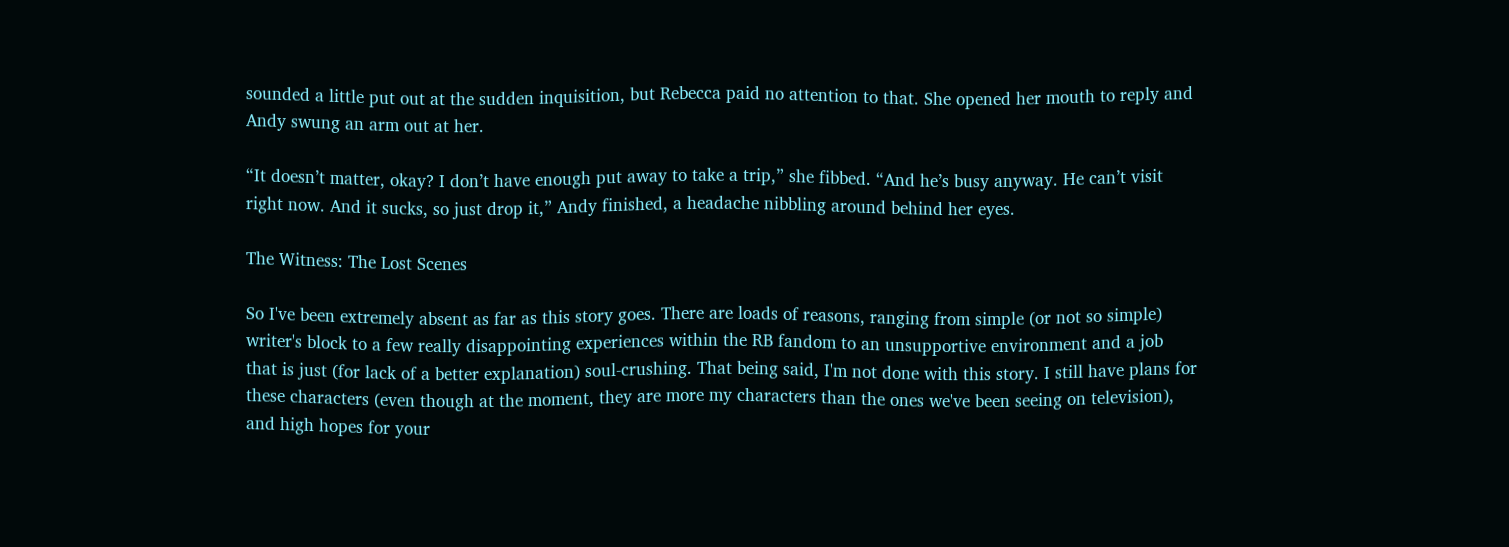sounded a little put out at the sudden inquisition, but Rebecca paid no attention to that. She opened her mouth to reply and Andy swung an arm out at her.

“It doesn’t matter, okay? I don’t have enough put away to take a trip,” she fibbed. “And he’s busy anyway. He can’t visit right now. And it sucks, so just drop it,” Andy finished, a headache nibbling around behind her eyes.

The Witness: The Lost Scenes

So I've been extremely absent as far as this story goes. There are loads of reasons, ranging from simple (or not so simple) writer's block to a few really disappointing experiences within the RB fandom to an unsupportive environment and a job that is just (for lack of a better explanation) soul-crushing. That being said, I'm not done with this story. I still have plans for these characters (even though at the moment, they are more my characters than the ones we've been seeing on television), and high hopes for your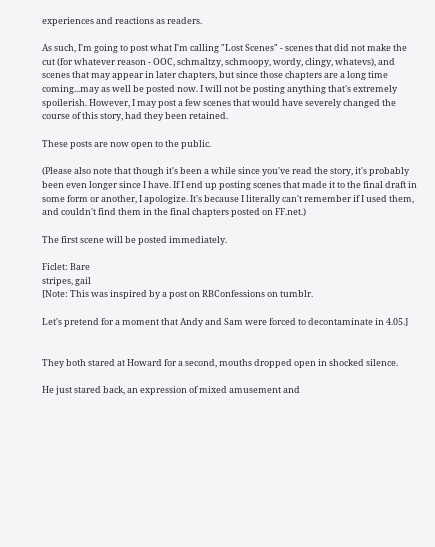experiences and reactions as readers.

As such, I'm going to post what I'm calling "Lost Scenes" - scenes that did not make the cut (for whatever reason - OOC, schmaltzy, schmoopy, wordy, clingy, whatevs), and scenes that may appear in later chapters, but since those chapters are a long time coming...may as well be posted now. I will not be posting anything that's extremely spoilerish. However, I may post a few scenes that would have severely changed the course of this story, had they been retained.

These posts are now open to the public.

(Please also note that though it's been a while since you've read the story, it's probably been even longer since I have. If I end up posting scenes that made it to the final draft in some form or another, I apologize. It's because I literally can't remember if I used them, and couldn't find them in the final chapters posted on FF.net.)

The first scene will be posted immediately.

Ficlet: Bare
stripes, gail
[Note: This was inspired by a post on RBConfessions on tumblr.

Let's pretend for a moment that Andy and Sam were forced to decontaminate in 4.05.]


They both stared at Howard for a second, mouths dropped open in shocked silence.

He just stared back, an expression of mixed amusement and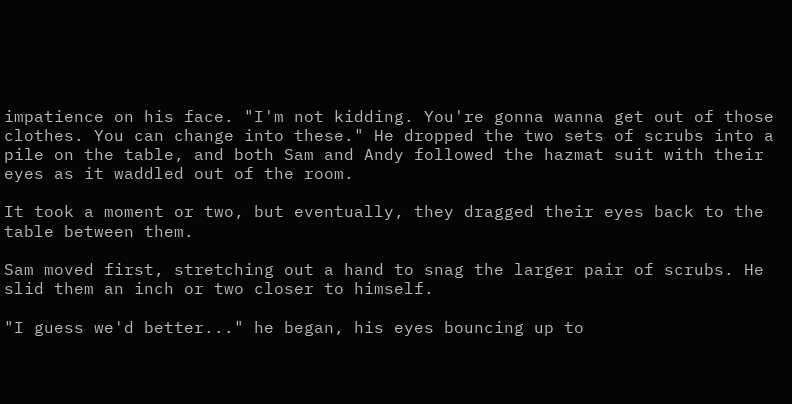impatience on his face. "I'm not kidding. You're gonna wanna get out of those clothes. You can change into these." He dropped the two sets of scrubs into a pile on the table, and both Sam and Andy followed the hazmat suit with their eyes as it waddled out of the room.

It took a moment or two, but eventually, they dragged their eyes back to the table between them.

Sam moved first, stretching out a hand to snag the larger pair of scrubs. He slid them an inch or two closer to himself.

"I guess we'd better..." he began, his eyes bouncing up to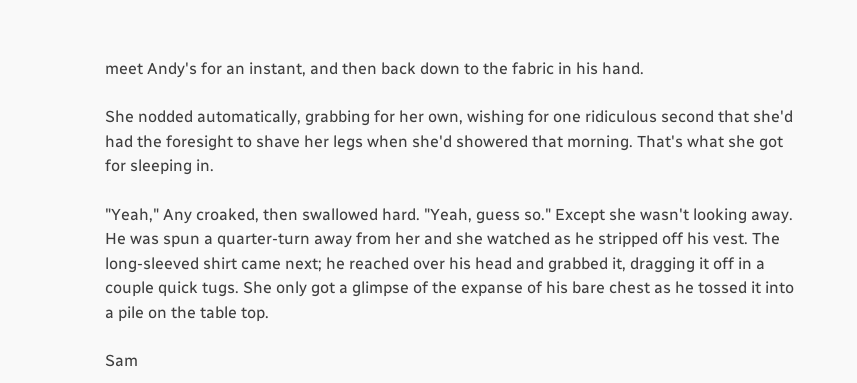meet Andy's for an instant, and then back down to the fabric in his hand.

She nodded automatically, grabbing for her own, wishing for one ridiculous second that she'd had the foresight to shave her legs when she'd showered that morning. That's what she got for sleeping in.

"Yeah," Any croaked, then swallowed hard. "Yeah, guess so." Except she wasn't looking away. He was spun a quarter-turn away from her and she watched as he stripped off his vest. The long-sleeved shirt came next; he reached over his head and grabbed it, dragging it off in a couple quick tugs. She only got a glimpse of the expanse of his bare chest as he tossed it into a pile on the table top.

Sam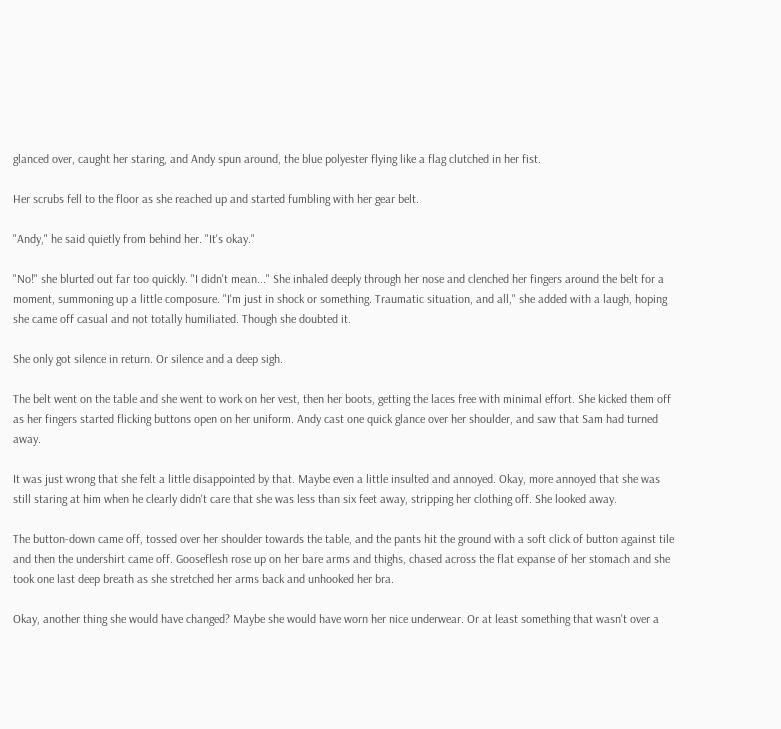glanced over, caught her staring, and Andy spun around, the blue polyester flying like a flag clutched in her fist.

Her scrubs fell to the floor as she reached up and started fumbling with her gear belt.

"Andy," he said quietly from behind her. "It's okay."

"No!" she blurted out far too quickly. "I didn't mean..." She inhaled deeply through her nose and clenched her fingers around the belt for a moment, summoning up a little composure. "I'm just in shock or something. Traumatic situation, and all," she added with a laugh, hoping she came off casual and not totally humiliated. Though she doubted it.

She only got silence in return. Or silence and a deep sigh.

The belt went on the table and she went to work on her vest, then her boots, getting the laces free with minimal effort. She kicked them off as her fingers started flicking buttons open on her uniform. Andy cast one quick glance over her shoulder, and saw that Sam had turned away.

It was just wrong that she felt a little disappointed by that. Maybe even a little insulted and annoyed. Okay, more annoyed that she was still staring at him when he clearly didn't care that she was less than six feet away, stripping her clothing off. She looked away.

The button-down came off, tossed over her shoulder towards the table, and the pants hit the ground with a soft click of button against tile and then the undershirt came off. Gooseflesh rose up on her bare arms and thighs, chased across the flat expanse of her stomach and she took one last deep breath as she stretched her arms back and unhooked her bra.

Okay, another thing she would have changed? Maybe she would have worn her nice underwear. Or at least something that wasn't over a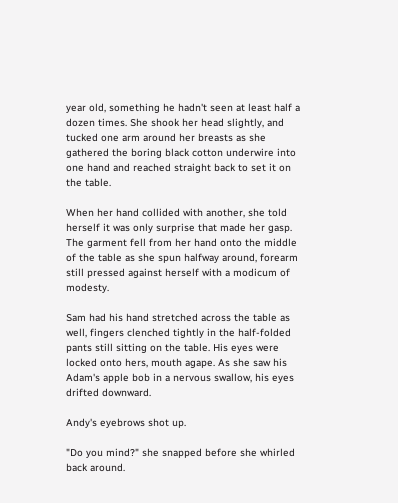year old, something he hadn't seen at least half a dozen times. She shook her head slightly, and tucked one arm around her breasts as she gathered the boring black cotton underwire into one hand and reached straight back to set it on the table.

When her hand collided with another, she told herself it was only surprise that made her gasp. The garment fell from her hand onto the middle of the table as she spun halfway around, forearm still pressed against herself with a modicum of modesty.

Sam had his hand stretched across the table as well, fingers clenched tightly in the half-folded pants still sitting on the table. His eyes were locked onto hers, mouth agape. As she saw his Adam's apple bob in a nervous swallow, his eyes drifted downward.

Andy's eyebrows shot up.

"Do you mind?" she snapped before she whirled back around.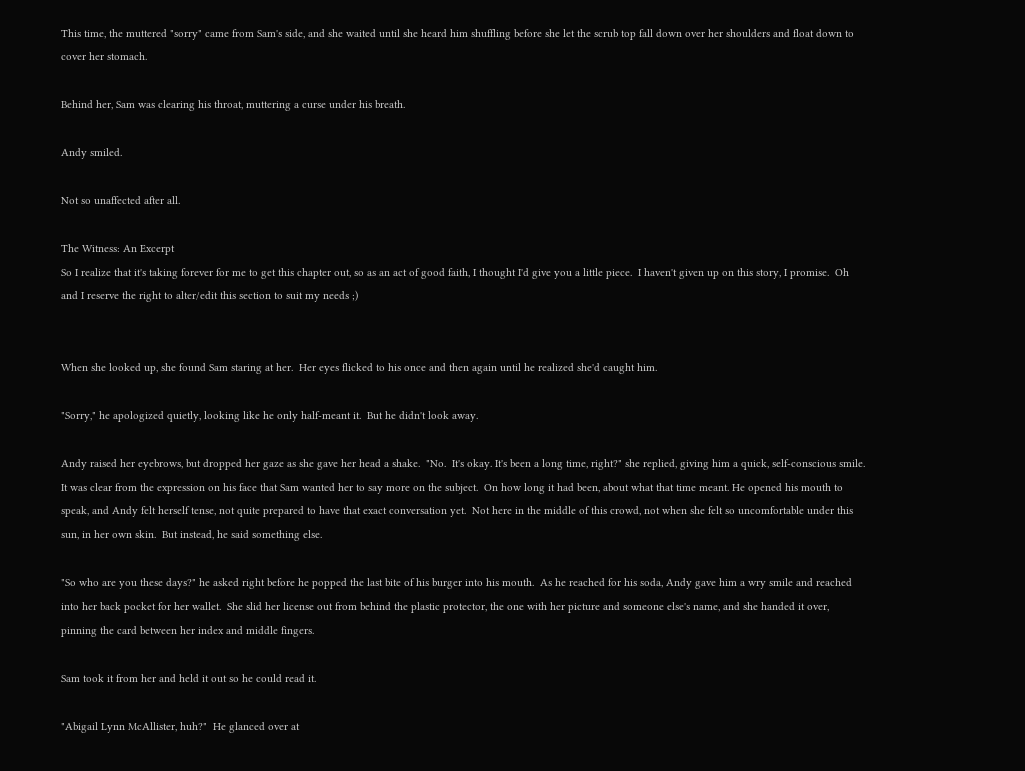This time, the muttered "sorry" came from Sam's side, and she waited until she heard him shuffling before she let the scrub top fall down over her shoulders and float down to cover her stomach.

Behind her, Sam was clearing his throat, muttering a curse under his breath.

Andy smiled.

Not so unaffected after all.

The Witness: An Excerpt
So I realize that it's taking forever for me to get this chapter out, so as an act of good faith, I thought I'd give you a little piece.  I haven't given up on this story, I promise.  Oh and I reserve the right to alter/edit this section to suit my needs ;)


When she looked up, she found Sam staring at her.  Her eyes flicked to his once and then again until he realized she'd caught him.

"Sorry," he apologized quietly, looking like he only half-meant it.  But he didn't look away.

Andy raised her eyebrows, but dropped her gaze as she gave her head a shake.  "No.  It's okay. It's been a long time, right?" she replied, giving him a quick, self-conscious smile.  It was clear from the expression on his face that Sam wanted her to say more on the subject.  On how long it had been, about what that time meant. He opened his mouth to speak, and Andy felt herself tense, not quite prepared to have that exact conversation yet.  Not here in the middle of this crowd, not when she felt so uncomfortable under this sun, in her own skin.  But instead, he said something else.

"So who are you these days?" he asked right before he popped the last bite of his burger into his mouth.  As he reached for his soda, Andy gave him a wry smile and reached into her back pocket for her wallet.  She slid her license out from behind the plastic protector, the one with her picture and someone else's name, and she handed it over, pinning the card between her index and middle fingers.

Sam took it from her and held it out so he could read it.

"Abigail Lynn McAllister, huh?"  He glanced over at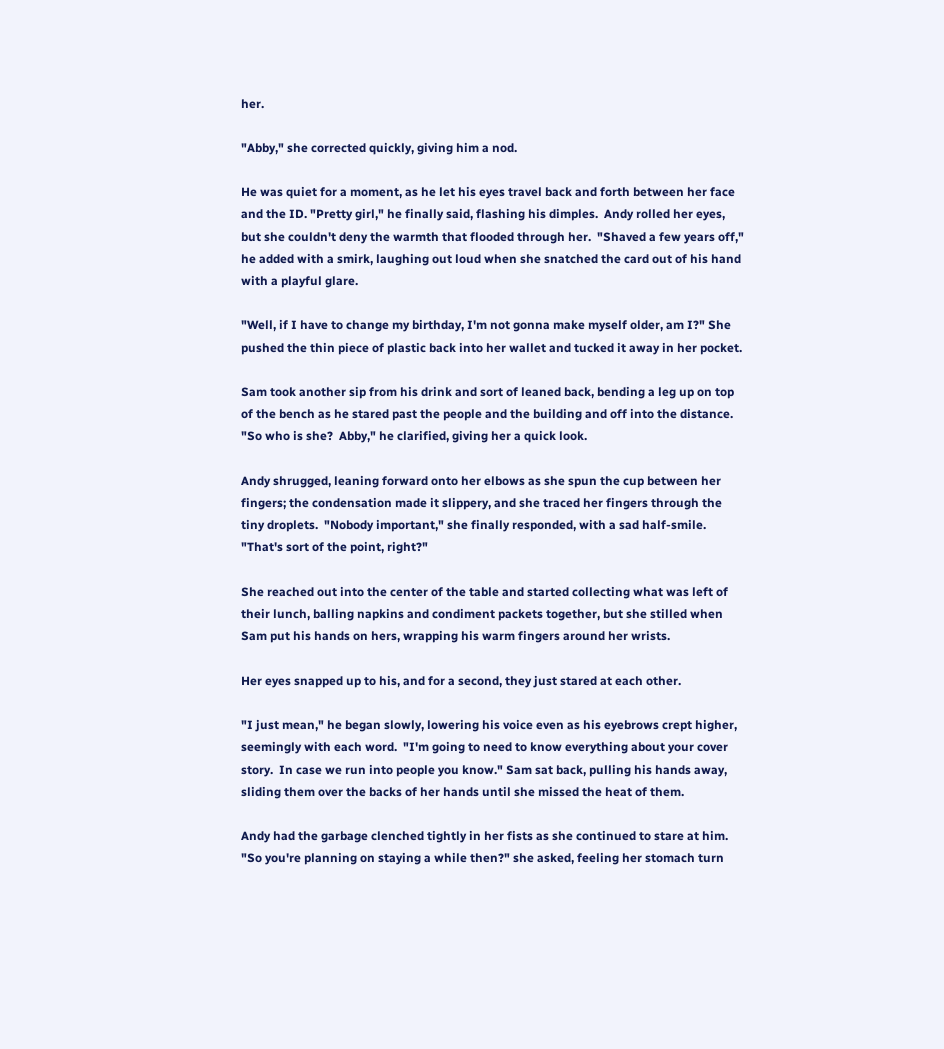her.

"Abby," she corrected quickly, giving him a nod.

He was quiet for a moment, as he let his eyes travel back and forth between her face and the ID. "Pretty girl," he finally said, flashing his dimples.  Andy rolled her eyes, but she couldn't deny the warmth that flooded through her.  "Shaved a few years off," he added with a smirk, laughing out loud when she snatched the card out of his hand with a playful glare.

"Well, if I have to change my birthday, I'm not gonna make myself older, am I?" She pushed the thin piece of plastic back into her wallet and tucked it away in her pocket.

Sam took another sip from his drink and sort of leaned back, bending a leg up on top of the bench as he stared past the people and the building and off into the distance.  "So who is she?  Abby," he clarified, giving her a quick look.

Andy shrugged, leaning forward onto her elbows as she spun the cup between her fingers; the condensation made it slippery, and she traced her fingers through the tiny droplets.  "Nobody important," she finally responded, with a sad half-smile.  "That's sort of the point, right?"

She reached out into the center of the table and started collecting what was left of their lunch, balling napkins and condiment packets together, but she stilled when Sam put his hands on hers, wrapping his warm fingers around her wrists.

Her eyes snapped up to his, and for a second, they just stared at each other.

"I just mean," he began slowly, lowering his voice even as his eyebrows crept higher, seemingly with each word.  "I'm going to need to know everything about your cover story.  In case we run into people you know." Sam sat back, pulling his hands away, sliding them over the backs of her hands until she missed the heat of them.

Andy had the garbage clenched tightly in her fists as she continued to stare at him.  "So you're planning on staying a while then?" she asked, feeling her stomach turn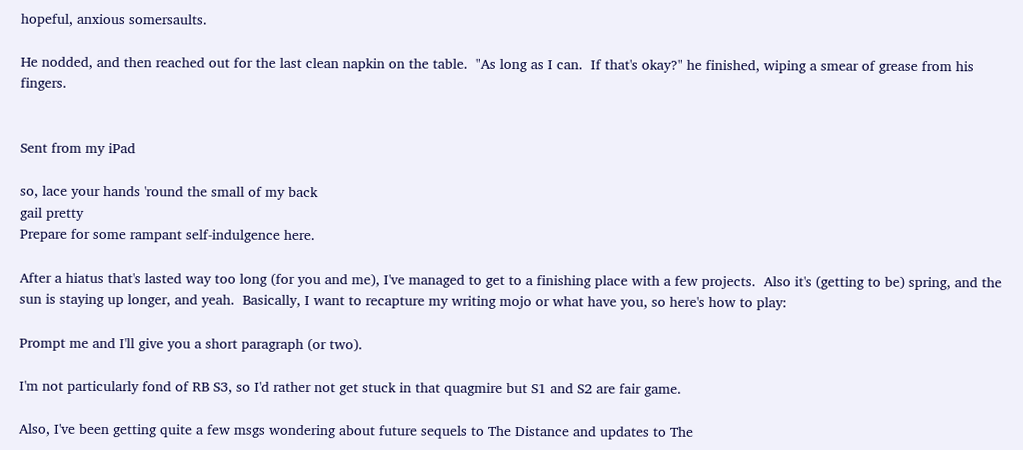hopeful, anxious somersaults.

He nodded, and then reached out for the last clean napkin on the table.  "As long as I can.  If that's okay?" he finished, wiping a smear of grease from his fingers.


Sent from my iPad

so, lace your hands 'round the small of my back
gail pretty
Prepare for some rampant self-indulgence here.

After a hiatus that's lasted way too long (for you and me), I've managed to get to a finishing place with a few projects.  Also it's (getting to be) spring, and the sun is staying up longer, and yeah.  Basically, I want to recapture my writing mojo or what have you, so here's how to play:

Prompt me and I'll give you a short paragraph (or two).

I'm not particularly fond of RB S3, so I'd rather not get stuck in that quagmire but S1 and S2 are fair game.

Also, I've been getting quite a few msgs wondering about future sequels to The Distance and updates to The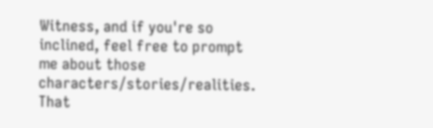Witness, and if you're so inclined, feel free to prompt me about those characters/stories/realities. That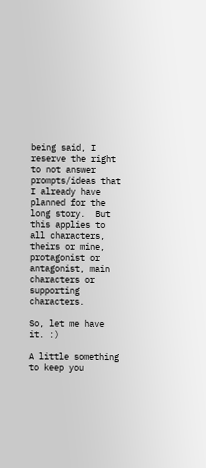being said, I reserve the right to not answer prompts/ideas that I already have planned for the long story.  But this applies to all characters, theirs or mine, protagonist or antagonist, main characters or supporting characters.

So, let me have it. :)

A little something to keep you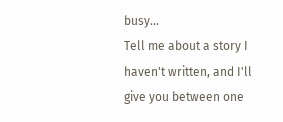busy...
Tell me about a story I haven't written, and I'll give you between one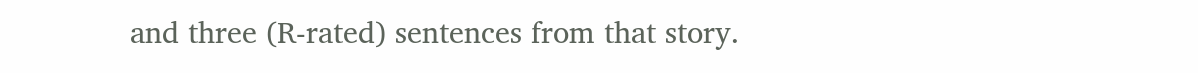and three (R-rated) sentences from that story.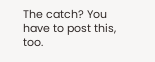The catch? You have to post this, too.